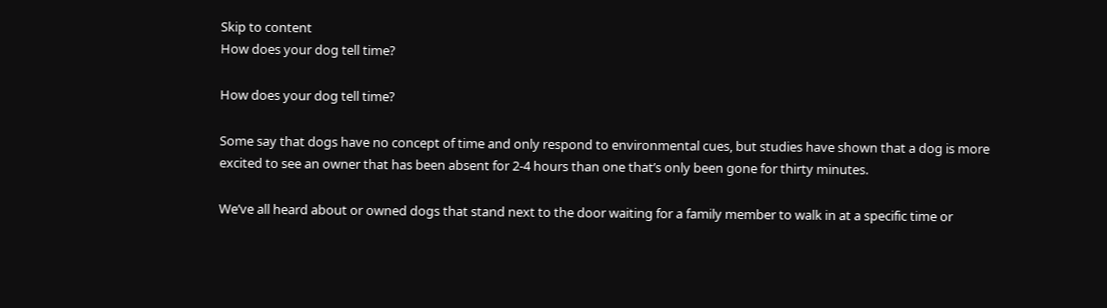Skip to content
How does your dog tell time?

How does your dog tell time?

Some say that dogs have no concept of time and only respond to environmental cues, but studies have shown that a dog is more excited to see an owner that has been absent for 2-4 hours than one that’s only been gone for thirty minutes.

We’ve all heard about or owned dogs that stand next to the door waiting for a family member to walk in at a specific time or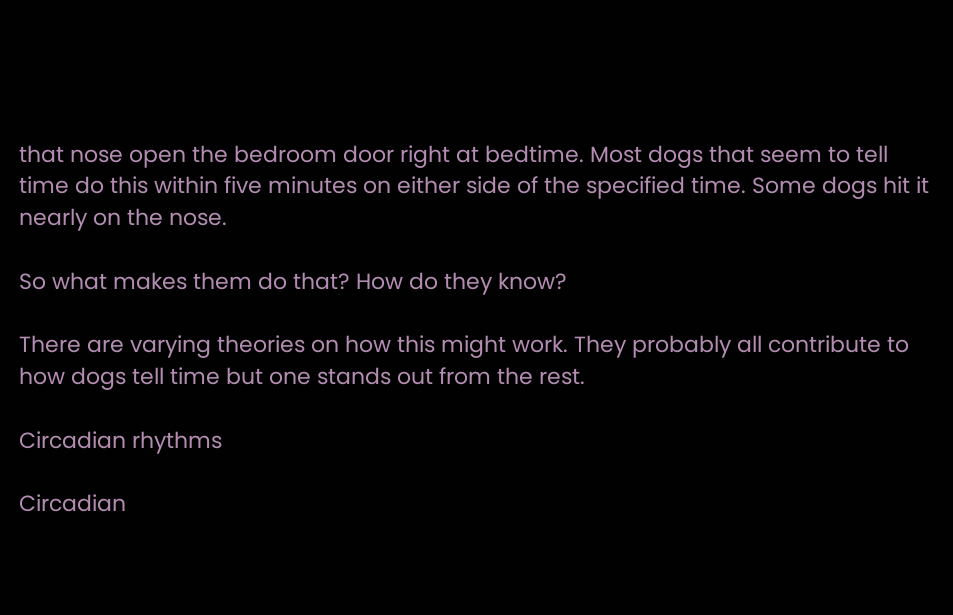that nose open the bedroom door right at bedtime. Most dogs that seem to tell time do this within five minutes on either side of the specified time. Some dogs hit it nearly on the nose.

So what makes them do that? How do they know?

There are varying theories on how this might work. They probably all contribute to how dogs tell time but one stands out from the rest.

Circadian rhythms

Circadian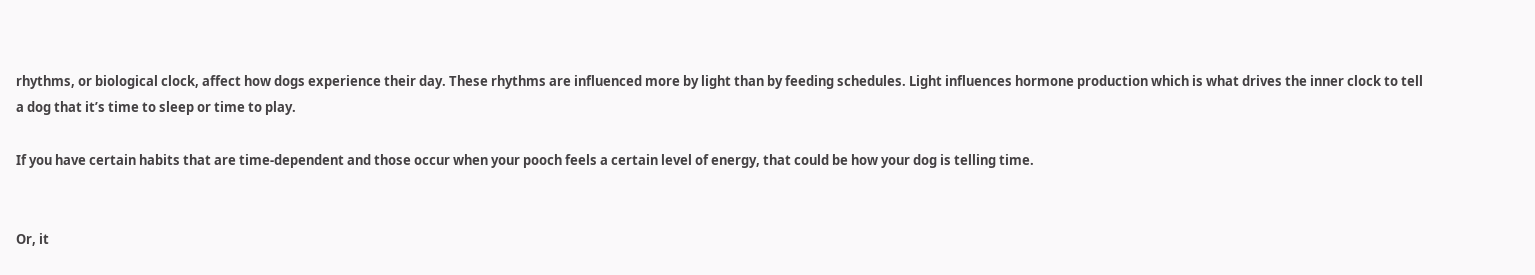rhythms, or biological clock, affect how dogs experience their day. These rhythms are influenced more by light than by feeding schedules. Light influences hormone production which is what drives the inner clock to tell a dog that it’s time to sleep or time to play.

If you have certain habits that are time-dependent and those occur when your pooch feels a certain level of energy, that could be how your dog is telling time.


Or, it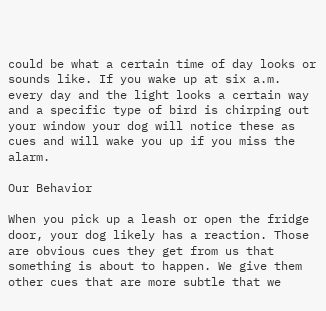could be what a certain time of day looks or sounds like. If you wake up at six a.m. every day and the light looks a certain way and a specific type of bird is chirping out your window your dog will notice these as cues and will wake you up if you miss the alarm.

Our Behavior

When you pick up a leash or open the fridge door, your dog likely has a reaction. Those are obvious cues they get from us that something is about to happen. We give them other cues that are more subtle that we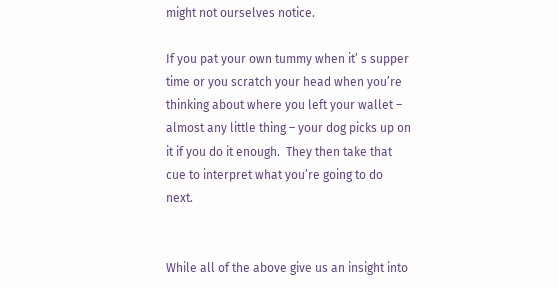might not ourselves notice.

If you pat your own tummy when it’ s supper time or you scratch your head when you’re thinking about where you left your wallet – almost any little thing – your dog picks up on it if you do it enough.  They then take that cue to interpret what you’re going to do next.


While all of the above give us an insight into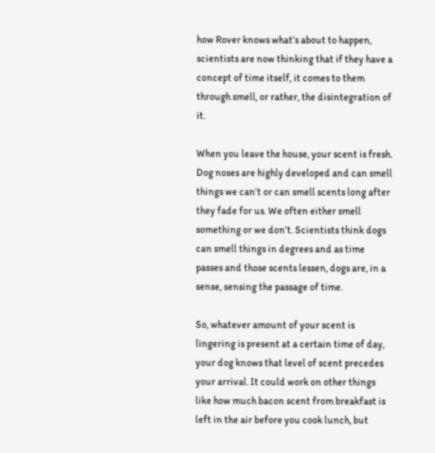how Rover knows what’s about to happen, scientists are now thinking that if they have a concept of time itself, it comes to them through smell, or rather, the disintegration of it.

When you leave the house, your scent is fresh. Dog noses are highly developed and can smell things we can’t or can smell scents long after they fade for us. We often either smell something or we don’t. Scientists think dogs can smell things in degrees and as time passes and those scents lessen, dogs are, in a sense, sensing the passage of time.

So, whatever amount of your scent is lingering is present at a certain time of day, your dog knows that level of scent precedes your arrival. It could work on other things like how much bacon scent from breakfast is left in the air before you cook lunch, but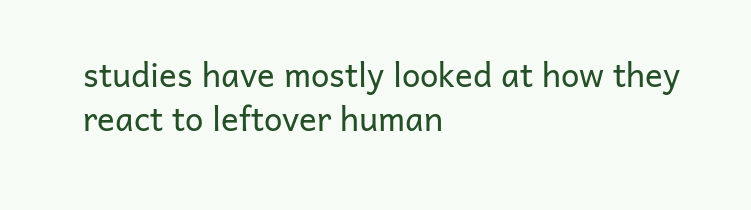studies have mostly looked at how they react to leftover human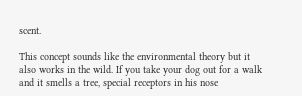scent.

This concept sounds like the environmental theory but it also works in the wild. If you take your dog out for a walk and it smells a tree, special receptors in his nose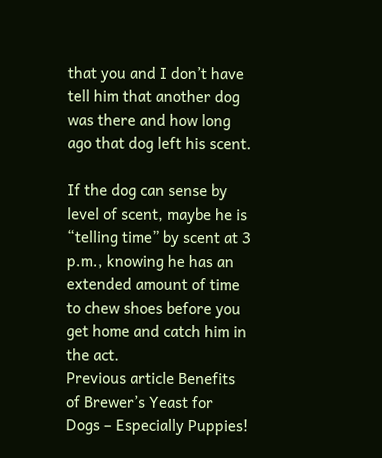that you and I don’t have tell him that another dog was there and how long ago that dog left his scent.

If the dog can sense by level of scent, maybe he is “telling time” by scent at 3 p.m., knowing he has an extended amount of time to chew shoes before you get home and catch him in the act.
Previous article Benefits of Brewer’s Yeast for Dogs – Especially Puppies!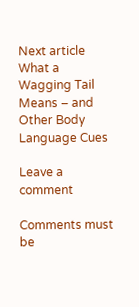Next article What a Wagging Tail Means – and Other Body Language Cues

Leave a comment

Comments must be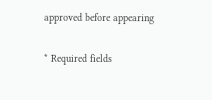approved before appearing

* Required fields